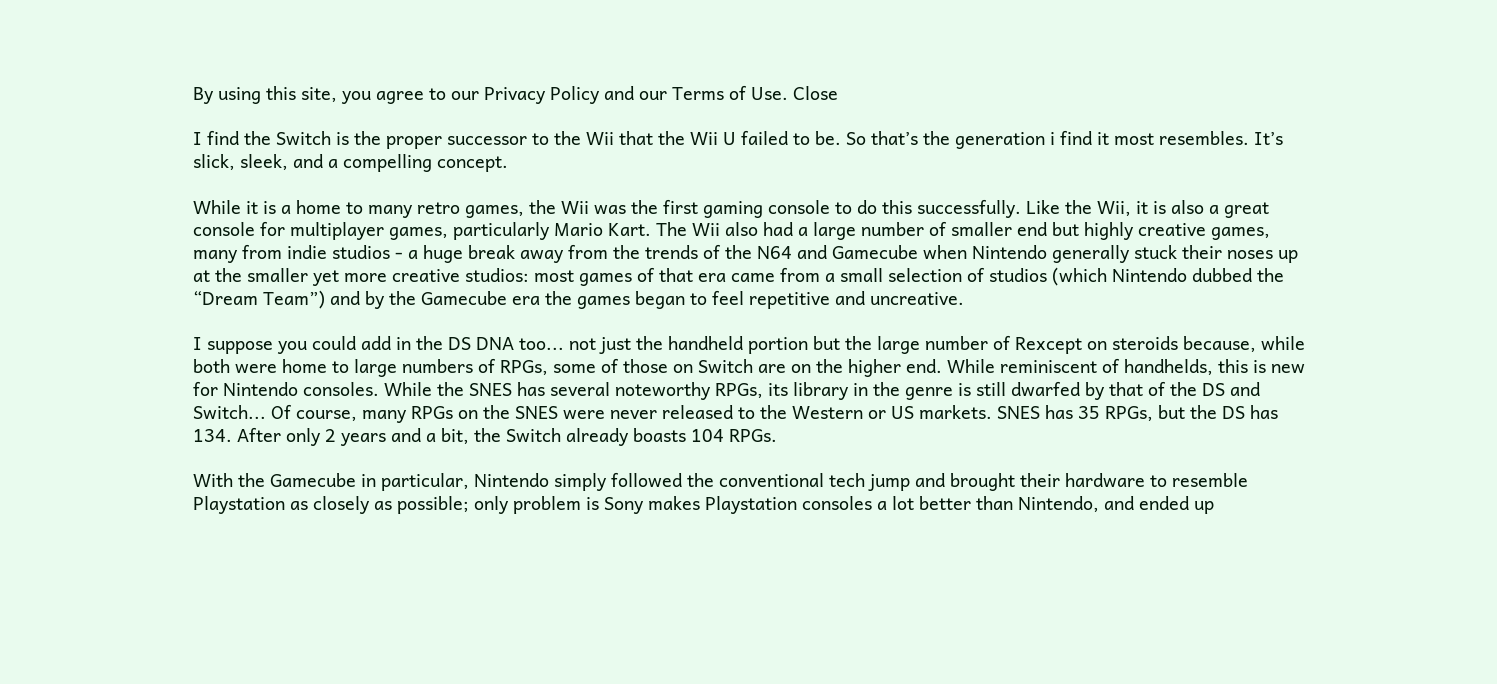By using this site, you agree to our Privacy Policy and our Terms of Use. Close

I find the Switch is the proper successor to the Wii that the Wii U failed to be. So that’s the generation i find it most resembles. It’s slick, sleek, and a compelling concept.

While it is a home to many retro games, the Wii was the first gaming console to do this successfully. Like the Wii, it is also a great console for multiplayer games, particularly Mario Kart. The Wii also had a large number of smaller end but highly creative games, many from indie studios - a huge break away from the trends of the N64 and Gamecube when Nintendo generally stuck their noses up at the smaller yet more creative studios: most games of that era came from a small selection of studios (which Nintendo dubbed the “Dream Team”) and by the Gamecube era the games began to feel repetitive and uncreative.

I suppose you could add in the DS DNA too... not just the handheld portion but the large number of Rexcept on steroids because, while both were home to large numbers of RPGs, some of those on Switch are on the higher end. While reminiscent of handhelds, this is new for Nintendo consoles. While the SNES has several noteworthy RPGs, its library in the genre is still dwarfed by that of the DS and Switch... Of course, many RPGs on the SNES were never released to the Western or US markets. SNES has 35 RPGs, but the DS has 134. After only 2 years and a bit, the Switch already boasts 104 RPGs.

With the Gamecube in particular, Nintendo simply followed the conventional tech jump and brought their hardware to resemble Playstation as closely as possible; only problem is Sony makes Playstation consoles a lot better than Nintendo, and ended up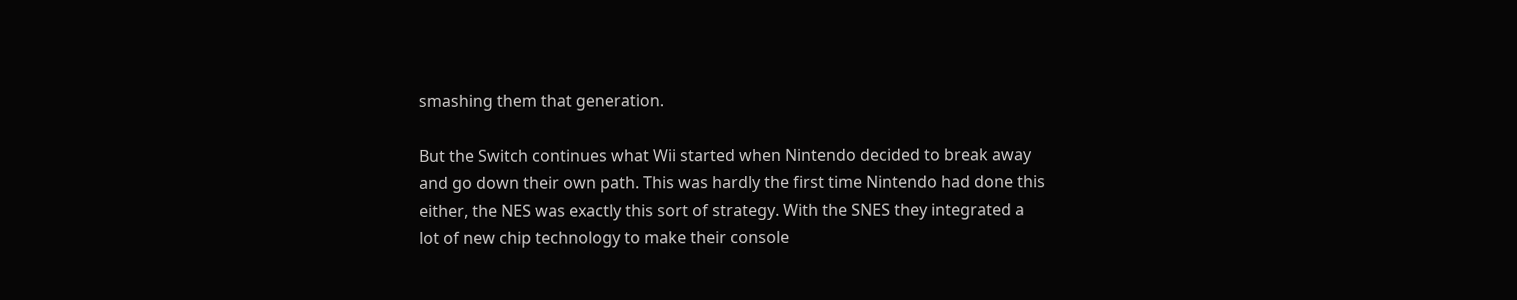smashing them that generation.

But the Switch continues what Wii started when Nintendo decided to break away and go down their own path. This was hardly the first time Nintendo had done this either, the NES was exactly this sort of strategy. With the SNES they integrated a lot of new chip technology to make their console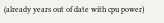(already years out of date with cpu power)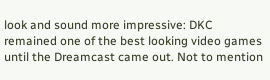look and sound more impressive: DKC remained one of the best looking video games until the Dreamcast came out. Not to mention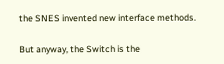the SNES invented new interface methods.

But anyway, the Switch is the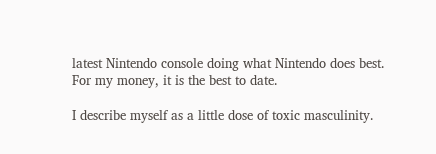latest Nintendo console doing what Nintendo does best. For my money, it is the best to date.

I describe myself as a little dose of toxic masculinity.